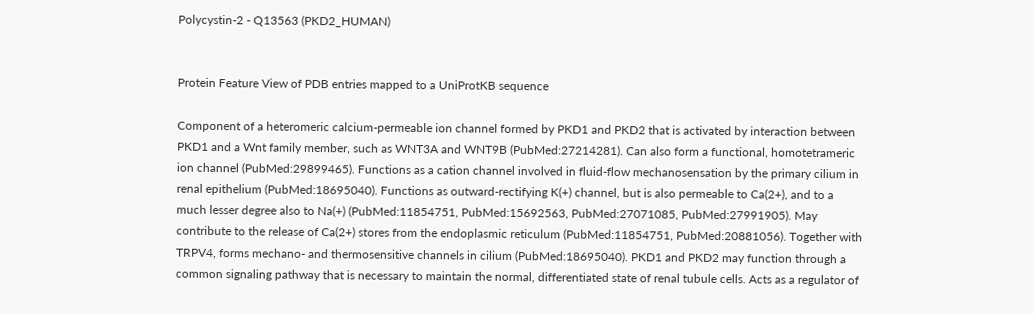Polycystin-2 - Q13563 (PKD2_HUMAN)


Protein Feature View of PDB entries mapped to a UniProtKB sequence

Component of a heteromeric calcium-permeable ion channel formed by PKD1 and PKD2 that is activated by interaction between PKD1 and a Wnt family member, such as WNT3A and WNT9B (PubMed:27214281). Can also form a functional, homotetrameric ion channel (PubMed:29899465). Functions as a cation channel involved in fluid-flow mechanosensation by the primary cilium in renal epithelium (PubMed:18695040). Functions as outward-rectifying K(+) channel, but is also permeable to Ca(2+), and to a much lesser degree also to Na(+) (PubMed:11854751, PubMed:15692563, PubMed:27071085, PubMed:27991905). May contribute to the release of Ca(2+) stores from the endoplasmic reticulum (PubMed:11854751, PubMed:20881056). Together with TRPV4, forms mechano- and thermosensitive channels in cilium (PubMed:18695040). PKD1 and PKD2 may function through a common signaling pathway that is necessary to maintain the normal, differentiated state of renal tubule cells. Acts as a regulator of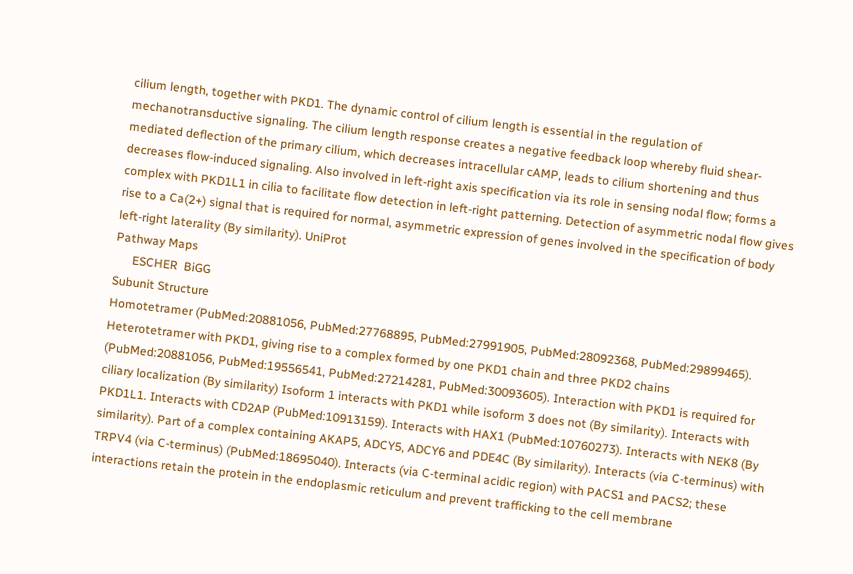cilium length, together with PKD1. The dynamic control of cilium length is essential in the regulation of mechanotransductive signaling. The cilium length response creates a negative feedback loop whereby fluid shear-mediated deflection of the primary cilium, which decreases intracellular cAMP, leads to cilium shortening and thus decreases flow-induced signaling. Also involved in left-right axis specification via its role in sensing nodal flow; forms a complex with PKD1L1 in cilia to facilitate flow detection in left-right patterning. Detection of asymmetric nodal flow gives rise to a Ca(2+) signal that is required for normal, asymmetric expression of genes involved in the specification of body left-right laterality (By similarity). UniProt
Pathway Maps
      ESCHER  BiGG
Subunit Structure
Homotetramer (PubMed:20881056, PubMed:27768895, PubMed:27991905, PubMed:28092368, PubMed:29899465). Heterotetramer with PKD1, giving rise to a complex formed by one PKD1 chain and three PKD2 chains (PubMed:20881056, PubMed:19556541, PubMed:27214281, PubMed:30093605). Interaction with PKD1 is required for ciliary localization (By similarity) Isoform 1 interacts with PKD1 while isoform 3 does not (By similarity). Interacts with PKD1L1. Interacts with CD2AP (PubMed:10913159). Interacts with HAX1 (PubMed:10760273). Interacts with NEK8 (By similarity). Part of a complex containing AKAP5, ADCY5, ADCY6 and PDE4C (By similarity). Interacts (via C-terminus) with TRPV4 (via C-terminus) (PubMed:18695040). Interacts (via C-terminal acidic region) with PACS1 and PACS2; these interactions retain the protein in the endoplasmic reticulum and prevent trafficking to the cell membrane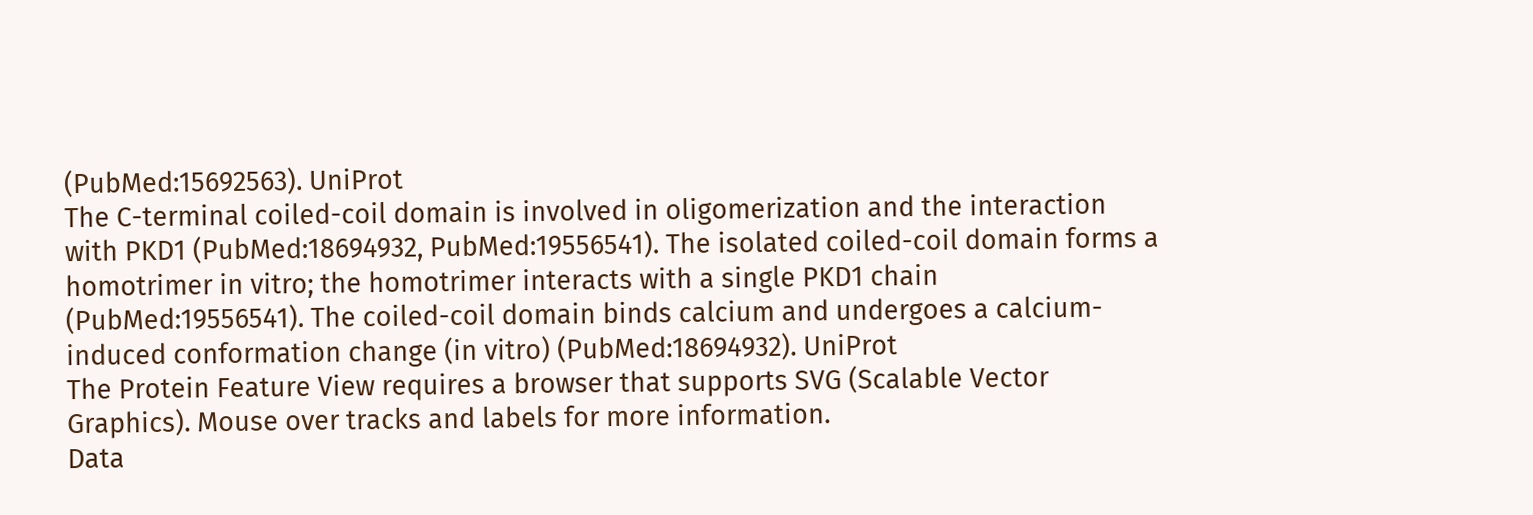(PubMed:15692563). UniProt
The C-terminal coiled-coil domain is involved in oligomerization and the interaction with PKD1 (PubMed:18694932, PubMed:19556541). The isolated coiled-coil domain forms a homotrimer in vitro; the homotrimer interacts with a single PKD1 chain (PubMed:19556541). The coiled-coil domain binds calcium and undergoes a calcium-induced conformation change (in vitro) (PubMed:18694932). UniProt
The Protein Feature View requires a browser that supports SVG (Scalable Vector Graphics). Mouse over tracks and labels for more information.
Data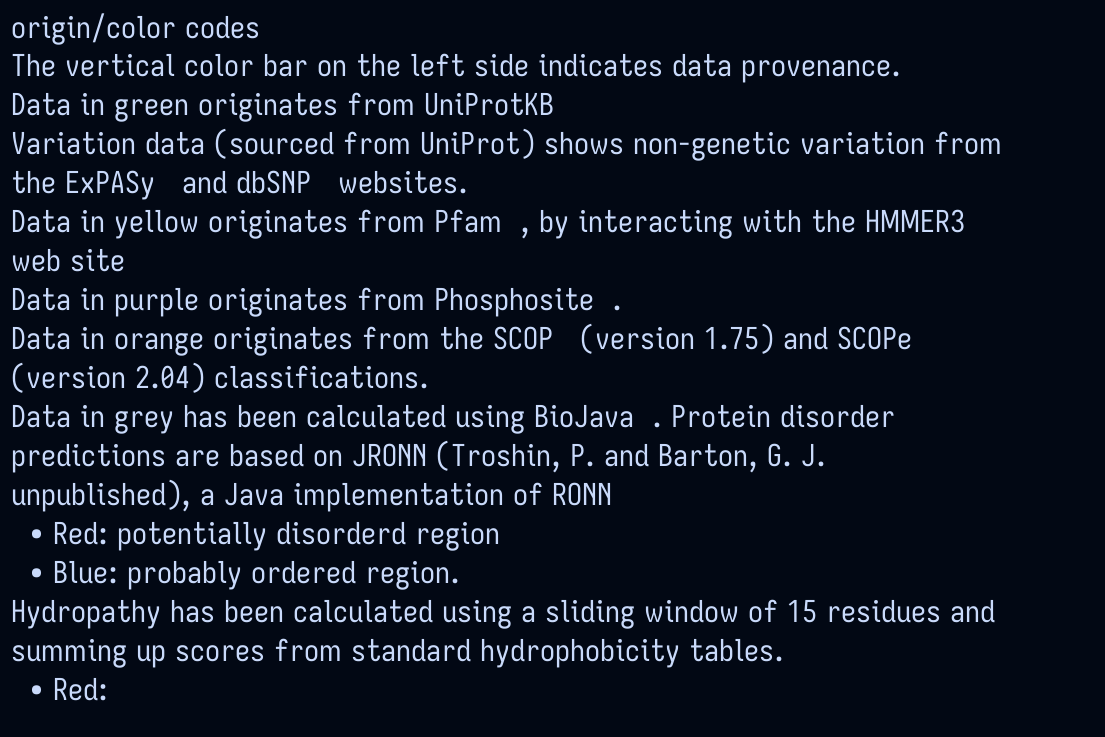origin/color codes
The vertical color bar on the left side indicates data provenance.
Data in green originates from UniProtKB
Variation data (sourced from UniProt) shows non-genetic variation from the ExPASy   and dbSNP   websites.
Data in yellow originates from Pfam  , by interacting with the HMMER3 web site
Data in purple originates from Phosphosite  .
Data in orange originates from the SCOP   (version 1.75) and SCOPe   (version 2.04) classifications.
Data in grey has been calculated using BioJava  . Protein disorder predictions are based on JRONN (Troshin, P. and Barton, G. J. unpublished), a Java implementation of RONN
  • Red: potentially disorderd region
  • Blue: probably ordered region.
Hydropathy has been calculated using a sliding window of 15 residues and summing up scores from standard hydrophobicity tables.
  • Red: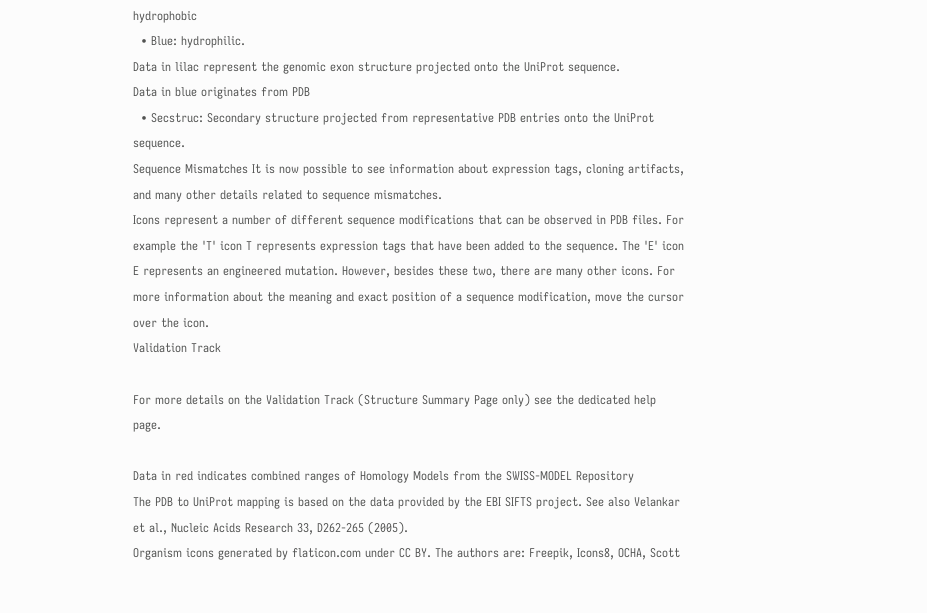hydrophobic
  • Blue: hydrophilic.
Data in lilac represent the genomic exon structure projected onto the UniProt sequence.
Data in blue originates from PDB
  • Secstruc: Secondary structure projected from representative PDB entries onto the UniProt sequence.
Sequence Mismatches It is now possible to see information about expression tags, cloning artifacts, and many other details related to sequence mismatches.
Icons represent a number of different sequence modifications that can be observed in PDB files. For example the 'T' icon T represents expression tags that have been added to the sequence. The 'E' icon E represents an engineered mutation. However, besides these two, there are many other icons. For more information about the meaning and exact position of a sequence modification, move the cursor over the icon.
Validation Track

For more details on the Validation Track (Structure Summary Page only) see the dedicated help page.

Data in red indicates combined ranges of Homology Models from the SWISS-MODEL Repository
The PDB to UniProt mapping is based on the data provided by the EBI SIFTS project. See also Velankar et al., Nucleic Acids Research 33, D262-265 (2005).
Organism icons generated by flaticon.com under CC BY. The authors are: Freepik, Icons8, OCHA, Scott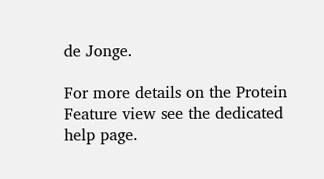de Jonge.

For more details on the Protein Feature view see the dedicated help page.